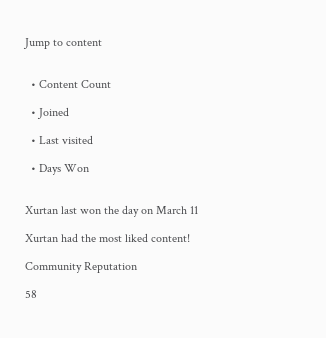Jump to content


  • Content Count

  • Joined

  • Last visited

  • Days Won


Xurtan last won the day on March 11

Xurtan had the most liked content!

Community Reputation

58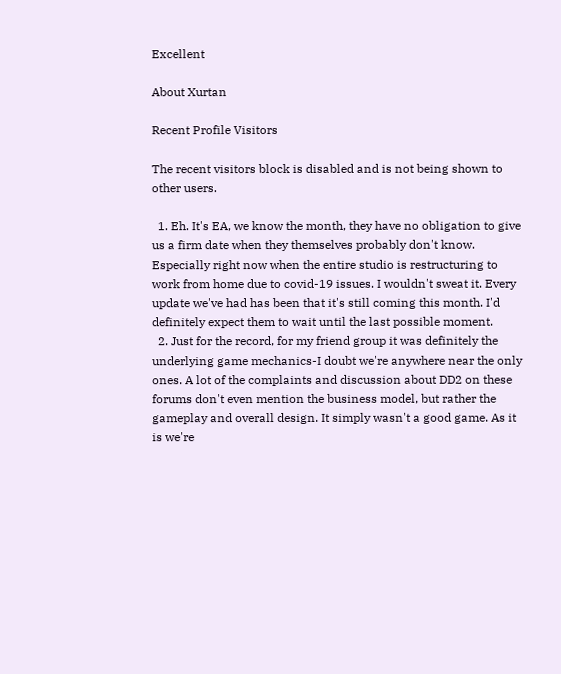Excellent

About Xurtan

Recent Profile Visitors

The recent visitors block is disabled and is not being shown to other users.

  1. Eh. It's EA, we know the month, they have no obligation to give us a firm date when they themselves probably don't know. Especially right now when the entire studio is restructuring to work from home due to covid-19 issues. I wouldn't sweat it. Every update we've had has been that it's still coming this month. I'd definitely expect them to wait until the last possible moment.
  2. Just for the record, for my friend group it was definitely the underlying game mechanics-I doubt we're anywhere near the only ones. A lot of the complaints and discussion about DD2 on these forums don't even mention the business model, but rather the gameplay and overall design. It simply wasn't a good game. As it is we're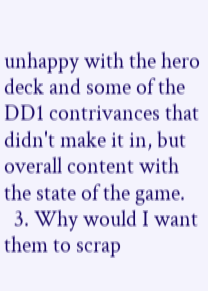unhappy with the hero deck and some of the DD1 contrivances that didn't make it in, but overall content with the state of the game.
  3. Why would I want them to scrap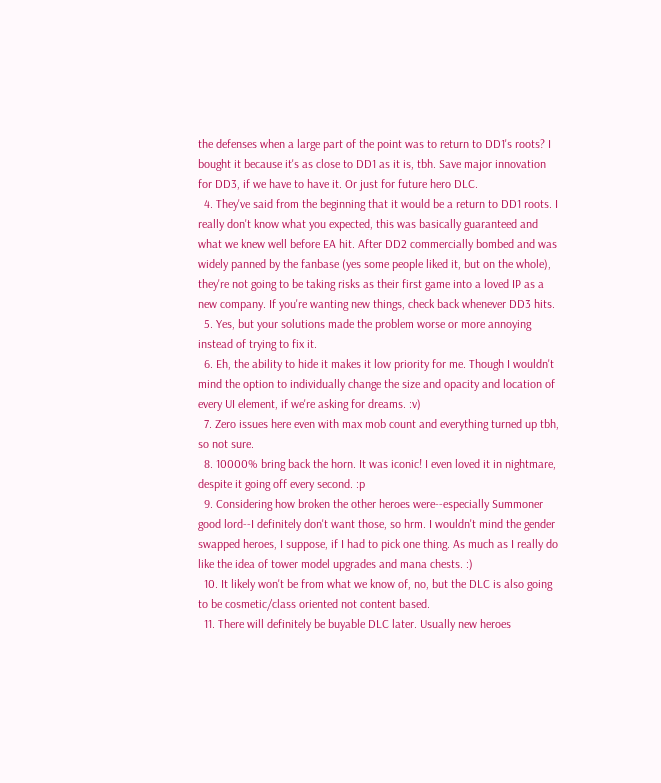the defenses when a large part of the point was to return to DD1's roots? I bought it because it's as close to DD1 as it is, tbh. Save major innovation for DD3, if we have to have it. Or just for future hero DLC.
  4. They've said from the beginning that it would be a return to DD1 roots. I really don't know what you expected, this was basically guaranteed and what we knew well before EA hit. After DD2 commercially bombed and was widely panned by the fanbase (yes some people liked it, but on the whole), they're not going to be taking risks as their first game into a loved IP as a new company. If you're wanting new things, check back whenever DD3 hits.
  5. Yes, but your solutions made the problem worse or more annoying instead of trying to fix it.
  6. Eh, the ability to hide it makes it low priority for me. Though I wouldn't mind the option to individually change the size and opacity and location of every UI element, if we're asking for dreams. :v)
  7. Zero issues here even with max mob count and everything turned up tbh, so not sure.
  8. 10000% bring back the horn. It was iconic! I even loved it in nightmare, despite it going off every second. :p
  9. Considering how broken the other heroes were--especially Summoner good lord--I definitely don't want those, so hrm. I wouldn't mind the gender swapped heroes, I suppose, if I had to pick one thing. As much as I really do like the idea of tower model upgrades and mana chests. :)
  10. It likely won't be from what we know of, no, but the DLC is also going to be cosmetic/class oriented not content based.
  11. There will definitely be buyable DLC later. Usually new heroes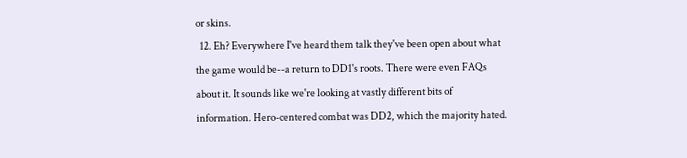or skins.
  12. Eh? Everywhere I've heard them talk they've been open about what the game would be--a return to DD1's roots. There were even FAQs about it. It sounds like we're looking at vastly different bits of information. Hero-centered combat was DD2, which the majority hated.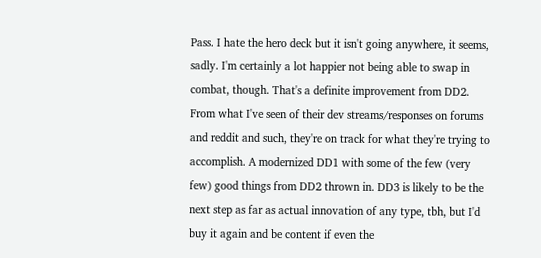Pass. I hate the hero deck but it isn't going anywhere, it seems, sadly. I'm certainly a lot happier not being able to swap in combat, though. That's a definite improvement from DD2. From what I've seen of their dev streams/responses on forums and reddit and such, they're on track for what they're trying to accomplish. A modernized DD1 with some of the few (very few) good things from DD2 thrown in. DD3 is likely to be the next step as far as actual innovation of any type, tbh, but I'd buy it again and be content if even the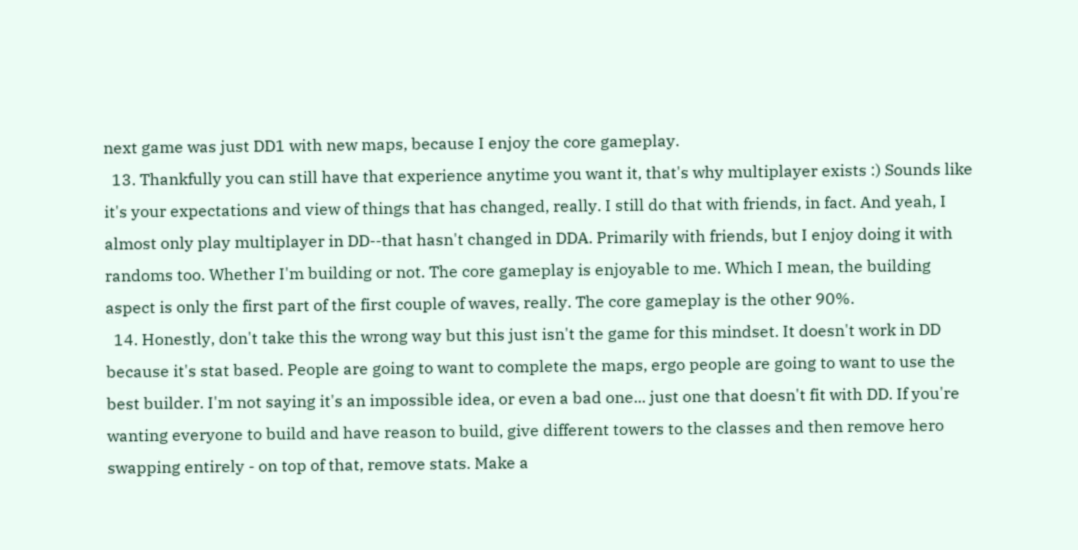next game was just DD1 with new maps, because I enjoy the core gameplay.
  13. Thankfully you can still have that experience anytime you want it, that's why multiplayer exists :) Sounds like it's your expectations and view of things that has changed, really. I still do that with friends, in fact. And yeah, I almost only play multiplayer in DD--that hasn't changed in DDA. Primarily with friends, but I enjoy doing it with randoms too. Whether I'm building or not. The core gameplay is enjoyable to me. Which I mean, the building aspect is only the first part of the first couple of waves, really. The core gameplay is the other 90%.
  14. Honestly, don't take this the wrong way but this just isn't the game for this mindset. It doesn't work in DD because it's stat based. People are going to want to complete the maps, ergo people are going to want to use the best builder. I'm not saying it's an impossible idea, or even a bad one... just one that doesn't fit with DD. If you're wanting everyone to build and have reason to build, give different towers to the classes and then remove hero swapping entirely - on top of that, remove stats. Make a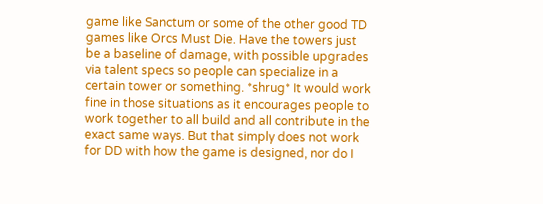game like Sanctum or some of the other good TD games like Orcs Must Die. Have the towers just be a baseline of damage, with possible upgrades via talent specs so people can specialize in a certain tower or something. *shrug* It would work fine in those situations as it encourages people to work together to all build and all contribute in the exact same ways. But that simply does not work for DD with how the game is designed, nor do I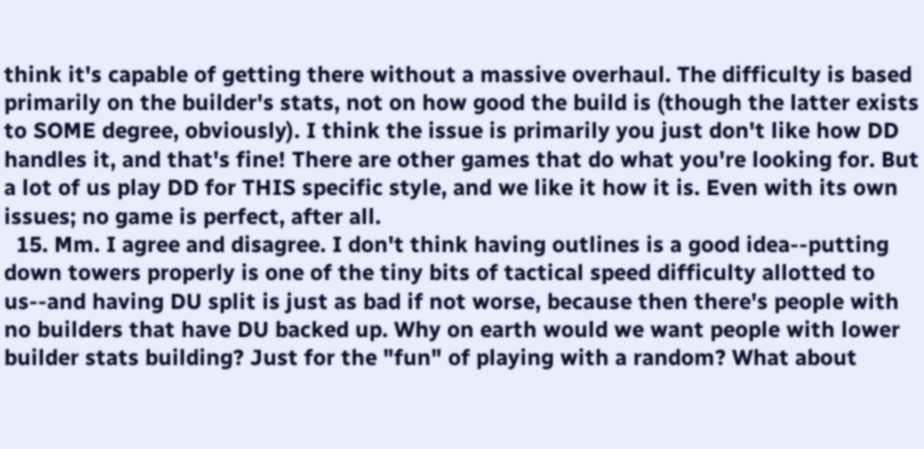think it's capable of getting there without a massive overhaul. The difficulty is based primarily on the builder's stats, not on how good the build is (though the latter exists to SOME degree, obviously). I think the issue is primarily you just don't like how DD handles it, and that's fine! There are other games that do what you're looking for. But a lot of us play DD for THIS specific style, and we like it how it is. Even with its own issues; no game is perfect, after all.
  15. Mm. I agree and disagree. I don't think having outlines is a good idea--putting down towers properly is one of the tiny bits of tactical speed difficulty allotted to us--and having DU split is just as bad if not worse, because then there's people with no builders that have DU backed up. Why on earth would we want people with lower builder stats building? Just for the "fun" of playing with a random? What about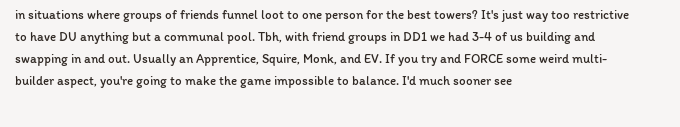in situations where groups of friends funnel loot to one person for the best towers? It's just way too restrictive to have DU anything but a communal pool. Tbh, with friend groups in DD1 we had 3-4 of us building and swapping in and out. Usually an Apprentice, Squire, Monk, and EV. If you try and FORCE some weird multi-builder aspect, you're going to make the game impossible to balance. I'd much sooner see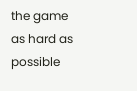the game as hard as possible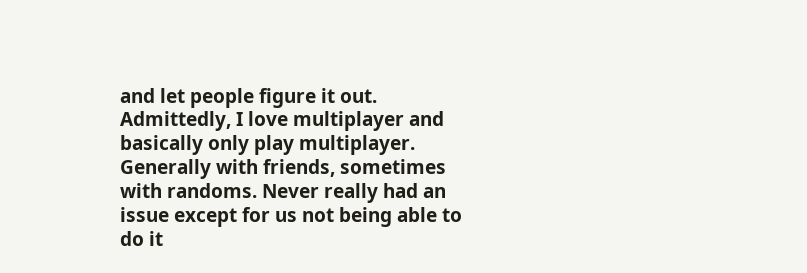and let people figure it out. Admittedly, I love multiplayer and basically only play multiplayer. Generally with friends, sometimes with randoms. Never really had an issue except for us not being able to do it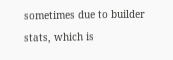sometimes due to builder stats, which is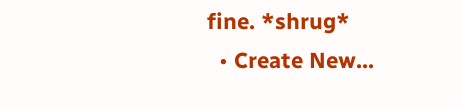fine. *shrug*
  • Create New...